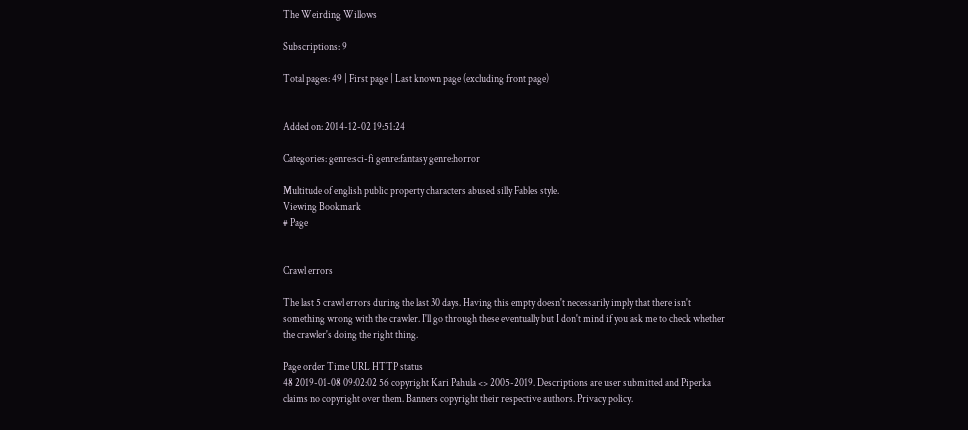The Weirding Willows

Subscriptions: 9

Total pages: 49 | First page | Last known page (excluding front page)


Added on: 2014-12-02 19:51:24

Categories: genre:sci-fi genre:fantasy genre:horror

Multitude of english public property characters abused silly Fables style.
Viewing Bookmark
# Page


Crawl errors

The last 5 crawl errors during the last 30 days. Having this empty doesn't necessarily imply that there isn't something wrong with the crawler. I'll go through these eventually but I don't mind if you ask me to check whether the crawler's doing the right thing.

Page order Time URL HTTP status
48 2019-01-08 09:02:02 56 copyright Kari Pahula <> 2005-2019. Descriptions are user submitted and Piperka claims no copyright over them. Banners copyright their respective authors. Privacy policy.